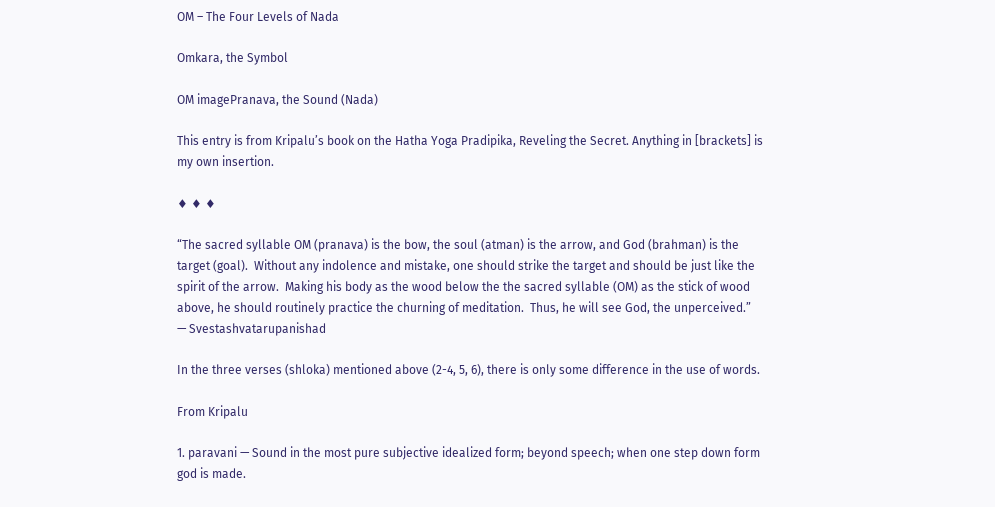OM – The Four Levels of Nada

Omkara, the Symbol

OM imagePranava, the Sound (Nada)

This entry is from Kripalu’s book on the Hatha Yoga Pradipika, Reveling the Secret. Anything in [brackets] is my own insertion.

♦ ♦ ♦

“The sacred syllable OM (pranava) is the bow, the soul (atman) is the arrow, and God (brahman) is the target (goal).  Without any indolence and mistake, one should strike the target and should be just like the spirit of the arrow.  Making his body as the wood below the the sacred syllable (OM) as the stick of wood above, he should routinely practice the churning of meditation.  Thus, he will see God, the unperceived.”
— Svestashvatarupanishad

In the three verses (shloka) mentioned above (2-4, 5, 6), there is only some difference in the use of words.

From Kripalu

1. paravani — Sound in the most pure subjective idealized form; beyond speech; when one step down form god is made.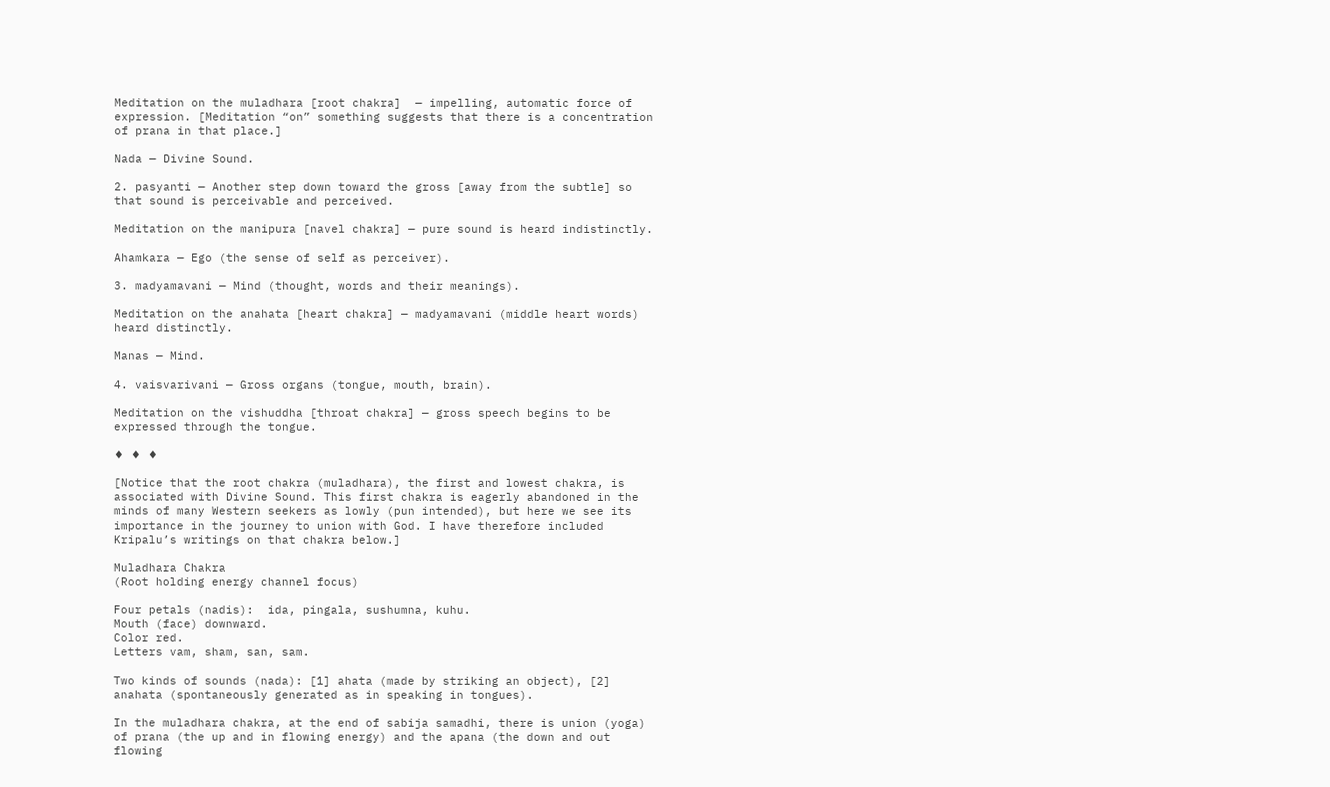Meditation on the muladhara [root chakra]  — impelling, automatic force of expression. [Meditation “on” something suggests that there is a concentration of prana in that place.]

Nada — Divine Sound.

2. pasyanti — Another step down toward the gross [away from the subtle] so that sound is perceivable and perceived.

Meditation on the manipura [navel chakra] — pure sound is heard indistinctly.

Ahamkara — Ego (the sense of self as perceiver).

3. madyamavani — Mind (thought, words and their meanings).

Meditation on the anahata [heart chakra] — madyamavani (middle heart words) heard distinctly.

Manas — Mind.

4. vaisvarivani — Gross organs (tongue, mouth, brain).

Meditation on the vishuddha [throat chakra] — gross speech begins to be expressed through the tongue.

♦ ♦ ♦

[Notice that the root chakra (muladhara), the first and lowest chakra, is associated with Divine Sound. This first chakra is eagerly abandoned in the minds of many Western seekers as lowly (pun intended), but here we see its importance in the journey to union with God. I have therefore included Kripalu’s writings on that chakra below.]

Muladhara Chakra
(Root holding energy channel focus)

Four petals (nadis):  ida, pingala, sushumna, kuhu.
Mouth (face) downward.
Color red.
Letters vam, sham, san, sam.

Two kinds of sounds (nada): [1] ahata (made by striking an object), [2] anahata (spontaneously generated as in speaking in tongues).

In the muladhara chakra, at the end of sabija samadhi, there is union (yoga) of prana (the up and in flowing energy) and the apana (the down and out flowing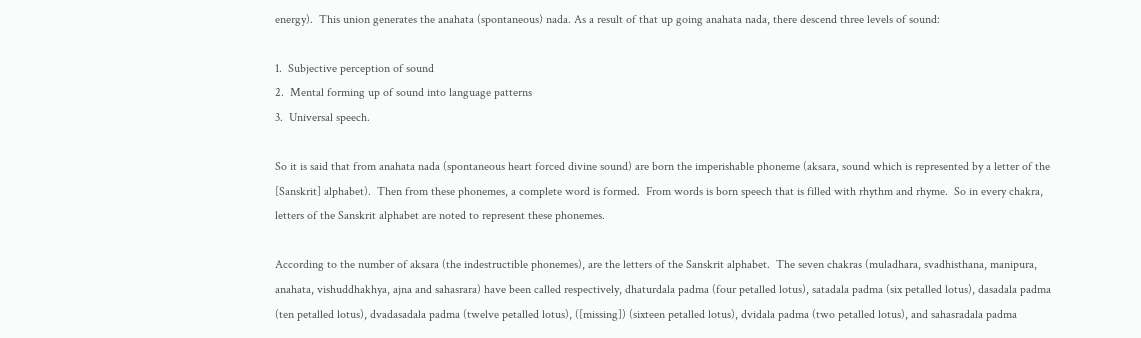energy).  This union generates the anahata (spontaneous) nada. As a result of that up going anahata nada, there descend three levels of sound:

1.  Subjective perception of sound
2.  Mental forming up of sound into language patterns
3.  Universal speech.

So it is said that from anahata nada (spontaneous heart forced divine sound) are born the imperishable phoneme (aksara, sound which is represented by a letter of the [Sanskrit] alphabet).  Then from these phonemes, a complete word is formed.  From words is born speech that is filled with rhythm and rhyme.  So in every chakra, letters of the Sanskrit alphabet are noted to represent these phonemes.

According to the number of aksara (the indestructible phonemes), are the letters of the Sanskrit alphabet.  The seven chakras (muladhara, svadhisthana, manipura, anahata, vishuddhakhya, ajna and sahasrara) have been called respectively, dhaturdala padma (four petalled lotus), satadala padma (six petalled lotus), dasadala padma (ten petalled lotus), dvadasadala padma (twelve petalled lotus), ([missing]) (sixteen petalled lotus), dvidala padma (two petalled lotus), and sahasradala padma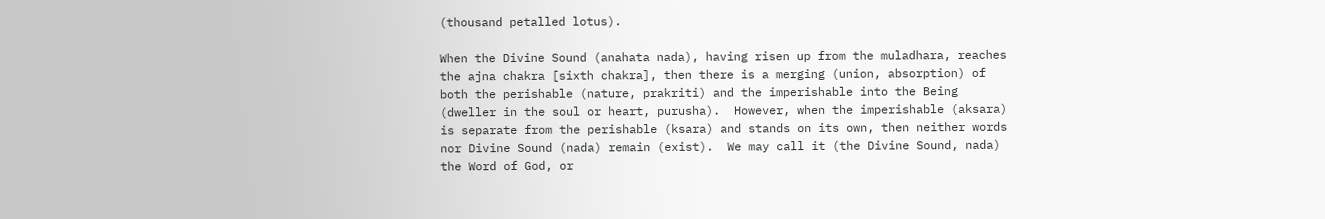(thousand petalled lotus).

When the Divine Sound (anahata nada), having risen up from the muladhara, reaches the ajna chakra [sixth chakra], then there is a merging (union, absorption) of both the perishable (nature, prakriti) and the imperishable into the Being (dweller in the soul or heart, purusha).  However, when the imperishable (aksara) is separate from the perishable (ksara) and stands on its own, then neither words nor Divine Sound (nada) remain (exist).  We may call it (the Divine Sound, nada) the Word of God, or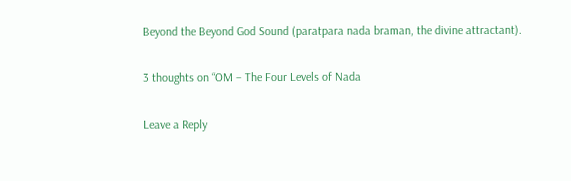Beyond the Beyond God Sound (paratpara nada braman, the divine attractant).

3 thoughts on “OM – The Four Levels of Nada

Leave a Reply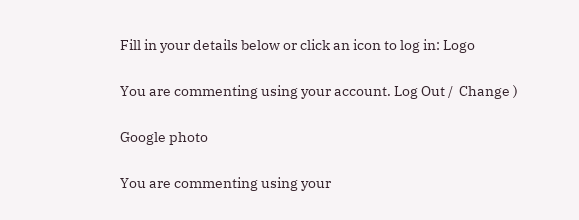Fill in your details below or click an icon to log in: Logo

You are commenting using your account. Log Out /  Change )

Google photo

You are commenting using your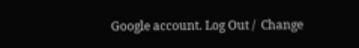Google account. Log Out /  Change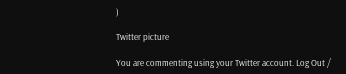)

Twitter picture

You are commenting using your Twitter account. Log Out /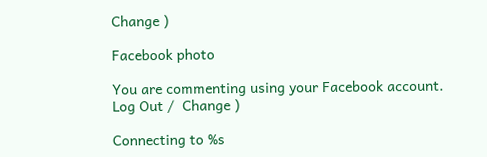Change )

Facebook photo

You are commenting using your Facebook account. Log Out /  Change )

Connecting to %s